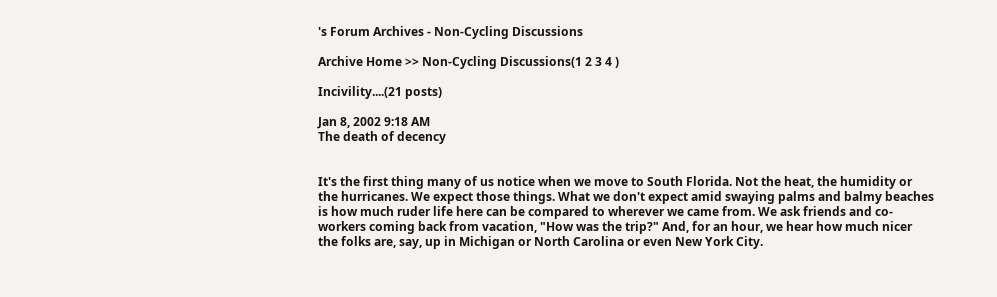's Forum Archives - Non-Cycling Discussions

Archive Home >> Non-Cycling Discussions(1 2 3 4 )

Incivility....(21 posts)

Jan 8, 2002 9:18 AM
The death of decency


It's the first thing many of us notice when we move to South Florida. Not the heat, the humidity or the hurricanes. We expect those things. What we don't expect amid swaying palms and balmy beaches is how much ruder life here can be compared to wherever we came from. We ask friends and co-workers coming back from vacation, "How was the trip?" And, for an hour, we hear how much nicer the folks are, say, up in Michigan or North Carolina or even New York City.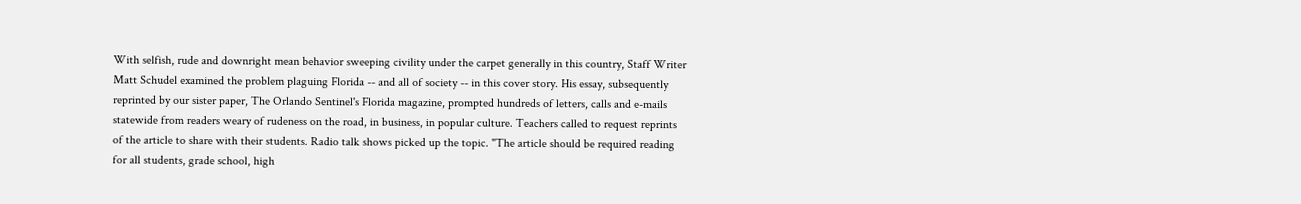With selfish, rude and downright mean behavior sweeping civility under the carpet generally in this country, Staff Writer Matt Schudel examined the problem plaguing Florida -- and all of society -- in this cover story. His essay, subsequently reprinted by our sister paper, The Orlando Sentinel's Florida magazine, prompted hundreds of letters, calls and e-mails statewide from readers weary of rudeness on the road, in business, in popular culture. Teachers called to request reprints of the article to share with their students. Radio talk shows picked up the topic. "The article should be required reading for all students, grade school, high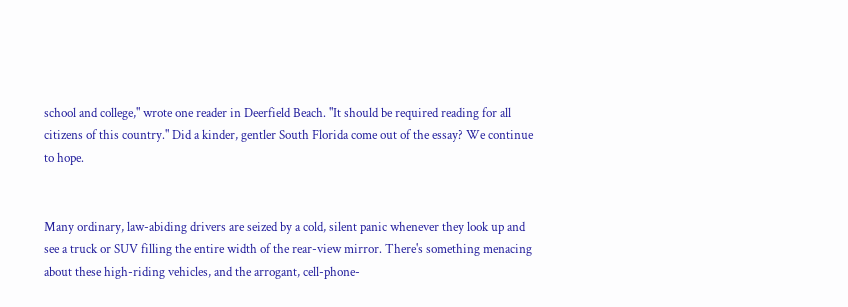school and college," wrote one reader in Deerfield Beach. "It should be required reading for all citizens of this country." Did a kinder, gentler South Florida come out of the essay? We continue to hope.


Many ordinary, law-abiding drivers are seized by a cold, silent panic whenever they look up and see a truck or SUV filling the entire width of the rear-view mirror. There's something menacing about these high-riding vehicles, and the arrogant, cell-phone-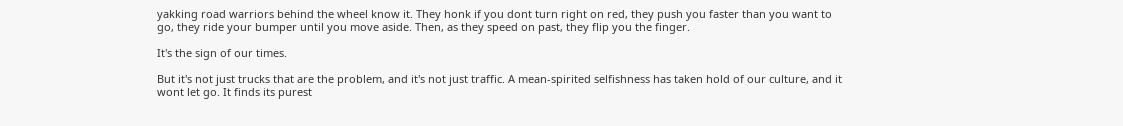yakking road warriors behind the wheel know it. They honk if you dont turn right on red, they push you faster than you want to go, they ride your bumper until you move aside. Then, as they speed on past, they flip you the finger.

It's the sign of our times.

But it's not just trucks that are the problem, and it's not just traffic. A mean-spirited selfishness has taken hold of our culture, and it wont let go. It finds its purest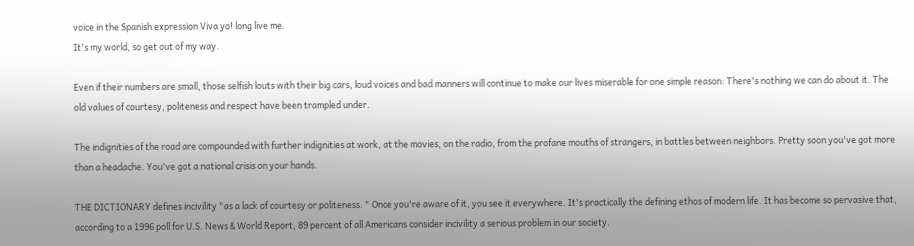voice in the Spanish expression Viva yo! long live me.
It's my world, so get out of my way.

Even if their numbers are small, those selfish louts with their big cars, loud voices and bad manners will continue to make our lives miserable for one simple reason: There's nothing we can do about it. The old values of courtesy, politeness and respect have been trampled under.

The indignities of the road are compounded with further indignities at work, at the movies, on the radio, from the profane mouths of strangers, in battles between neighbors. Pretty soon you've got more than a headache. You've got a national crisis on your hands.

THE DICTIONARY defines incivility "as a lack of courtesy or politeness. " Once you're aware of it, you see it everywhere. It's practically the defining ethos of modern life. It has become so pervasive that, according to a 1996 poll for U.S. News & World Report, 89 percent of all Americans consider incivility a serious problem in our society.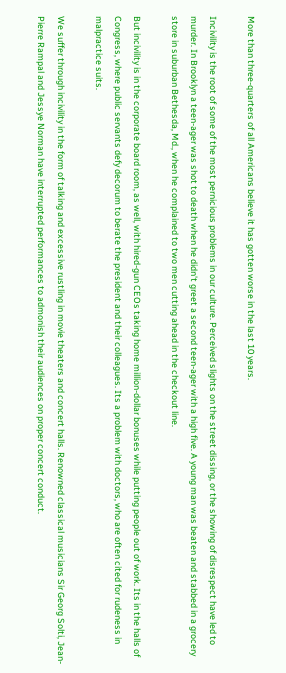More than three-quarters of all Americans believe it has gotten worse in the last 10 years.

Incivility is the root of some of the most pernicious problems in our culture. Perceived slights on the street dissing, or the showing of disrespect have led to murder. In Brooklyn a teen-ager was shot to death when he didn't greet a second teen-ager with a high five. A young man was beaten and stabbed in a grocery store in suburban Bethesda, Md., when he complained to two men cutting ahead in the checkout line.

But incivility is in the corporate board room, as well, with hired-gun CEOs taking home million-dollar bonuses while putting people out of work. Its in the halls of Congress, where public servants defy decorum to berate the president and their colleagues. Its a problem with doctors, who are often cited for rudeness in malpractice suits.

We suffer through incivility in the form of talking and excessive rustling in movie theaters and concert halls. Renowned classical musicians Sir Georg Solti, Jean-Pierre Rampal and Jessye Norman have interrupted performances to admonish their audiences on proper concert conduct.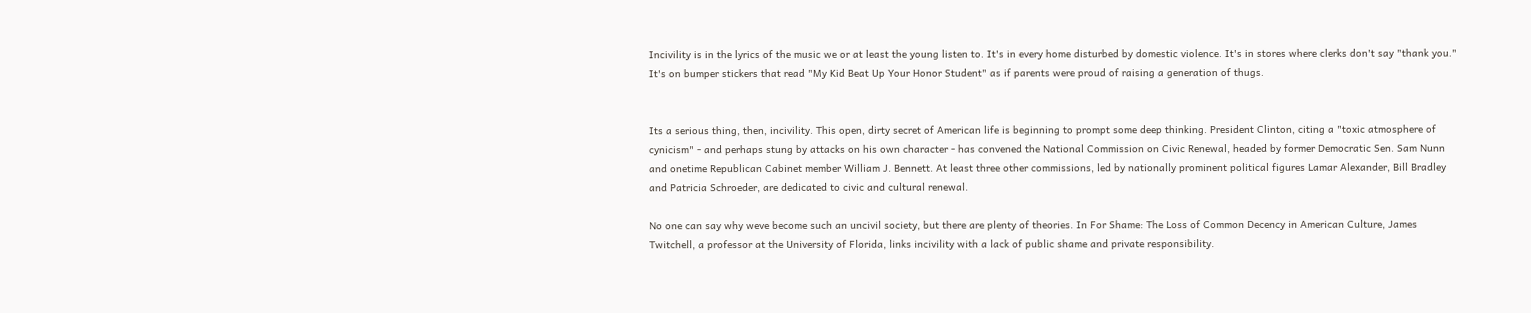Incivility is in the lyrics of the music we or at least the young listen to. It's in every home disturbed by domestic violence. It's in stores where clerks don't say "thank you." It's on bumper stickers that read "My Kid Beat Up Your Honor Student" as if parents were proud of raising a generation of thugs.


Its a serious thing, then, incivility. This open, dirty secret of American life is beginning to prompt some deep thinking. President Clinton, citing a "toxic atmosphere of cynicism" - and perhaps stung by attacks on his own character - has convened the National Commission on Civic Renewal, headed by former Democratic Sen. Sam Nunn and onetime Republican Cabinet member William J. Bennett. At least three other commissions, led by nationally prominent political figures Lamar Alexander, Bill Bradley and Patricia Schroeder, are dedicated to civic and cultural renewal.

No one can say why weve become such an uncivil society, but there are plenty of theories. In For Shame: The Loss of Common Decency in American Culture, James Twitchell, a professor at the University of Florida, links incivility with a lack of public shame and private responsibility.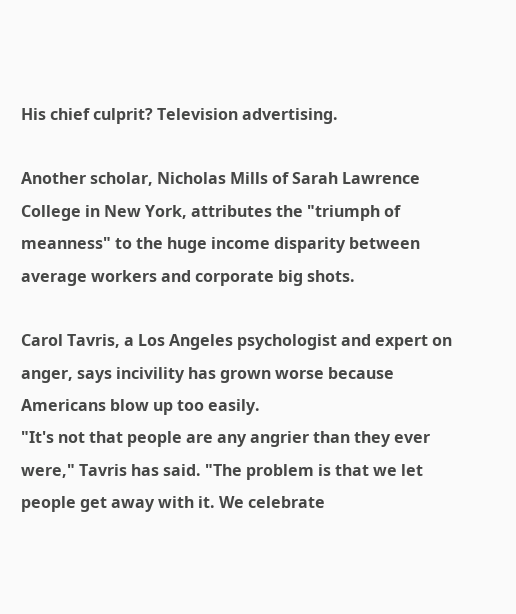His chief culprit? Television advertising.

Another scholar, Nicholas Mills of Sarah Lawrence College in New York, attributes the "triumph of meanness" to the huge income disparity between average workers and corporate big shots.

Carol Tavris, a Los Angeles psychologist and expert on anger, says incivility has grown worse because Americans blow up too easily.
"It's not that people are any angrier than they ever were," Tavris has said. "The problem is that we let people get away with it. We celebrate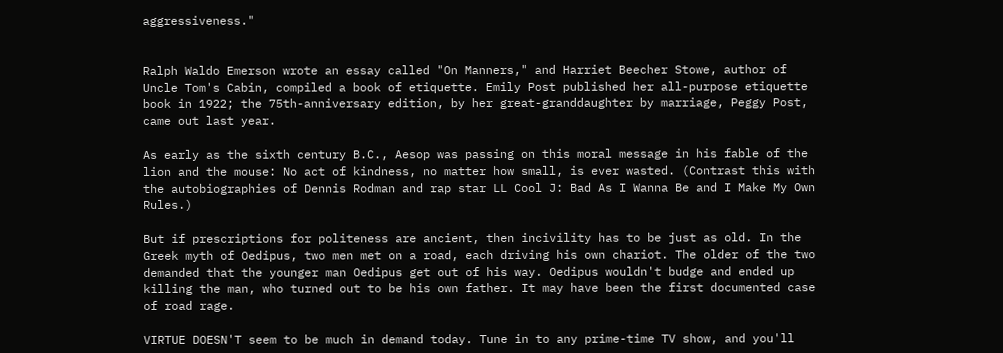aggressiveness."


Ralph Waldo Emerson wrote an essay called "On Manners," and Harriet Beecher Stowe, author of Uncle Tom's Cabin, compiled a book of etiquette. Emily Post published her all-purpose etiquette book in 1922; the 75th-anniversary edition, by her great-granddaughter by marriage, Peggy Post, came out last year.

As early as the sixth century B.C., Aesop was passing on this moral message in his fable of the lion and the mouse: No act of kindness, no matter how small, is ever wasted. (Contrast this with the autobiographies of Dennis Rodman and rap star LL Cool J: Bad As I Wanna Be and I Make My Own Rules.)

But if prescriptions for politeness are ancient, then incivility has to be just as old. In the Greek myth of Oedipus, two men met on a road, each driving his own chariot. The older of the two demanded that the younger man Oedipus get out of his way. Oedipus wouldn't budge and ended up killing the man, who turned out to be his own father. It may have been the first documented case of road rage.

VIRTUE DOESN'T seem to be much in demand today. Tune in to any prime-time TV show, and you'll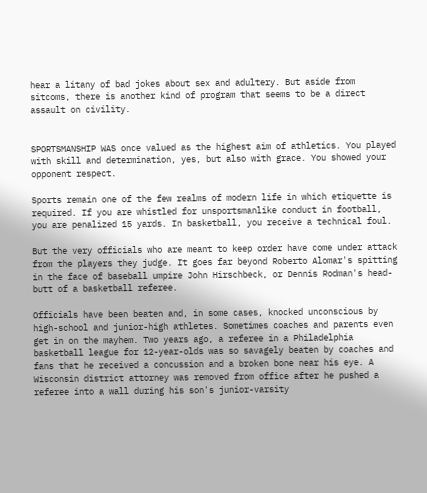hear a litany of bad jokes about sex and adultery. But aside from sitcoms, there is another kind of program that seems to be a direct assault on civility.


SPORTSMANSHIP WAS once valued as the highest aim of athletics. You played with skill and determination, yes, but also with grace. You showed your opponent respect.

Sports remain one of the few realms of modern life in which etiquette is required. If you are whistled for unsportsmanlike conduct in football, you are penalized 15 yards. In basketball, you receive a technical foul.

But the very officials who are meant to keep order have come under attack from the players they judge. It goes far beyond Roberto Alomar's spitting in the face of baseball umpire John Hirschbeck, or Dennis Rodman's head-butt of a basketball referee.

Officials have been beaten and, in some cases, knocked unconscious by high-school and junior-high athletes. Sometimes coaches and parents even get in on the mayhem. Two years ago, a referee in a Philadelphia basketball league for 12-year-olds was so savagely beaten by coaches and fans that he received a concussion and a broken bone near his eye. A Wisconsin district attorney was removed from office after he pushed a referee into a wall during his son's junior-varsity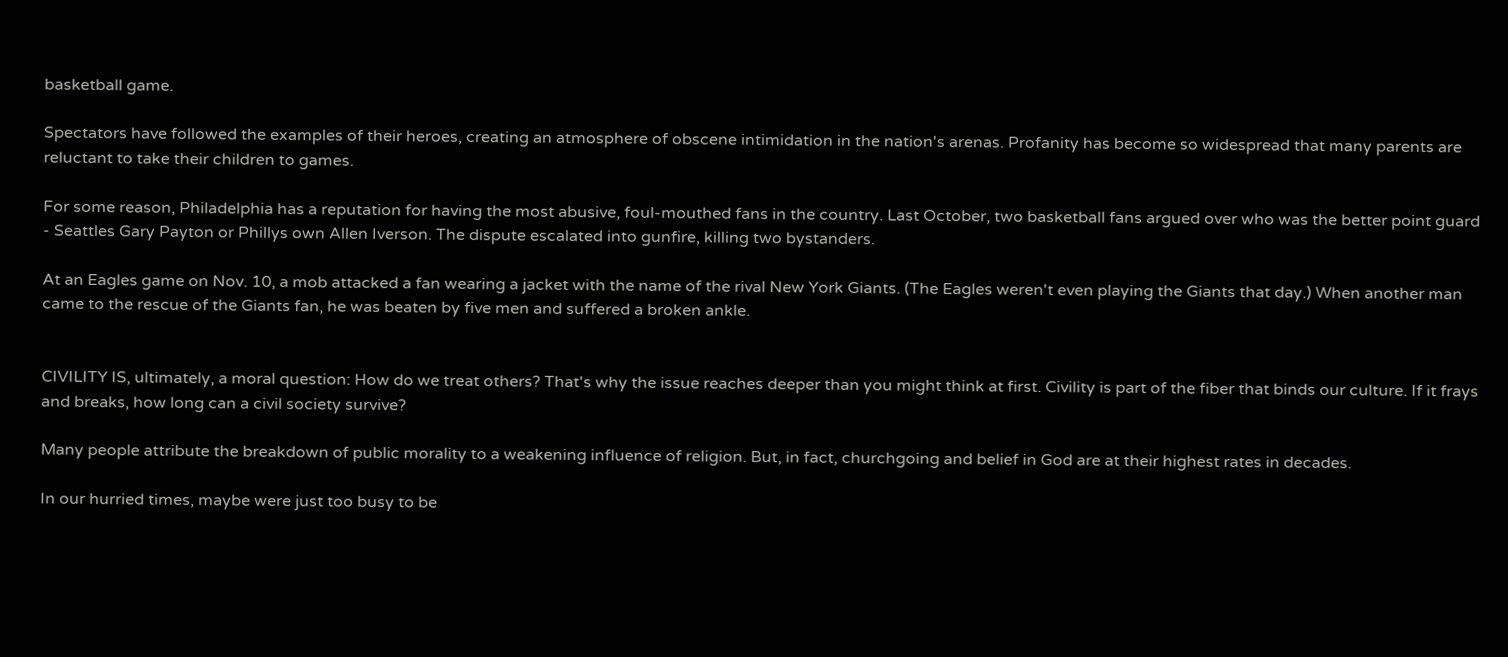basketball game.

Spectators have followed the examples of their heroes, creating an atmosphere of obscene intimidation in the nation's arenas. Profanity has become so widespread that many parents are reluctant to take their children to games.

For some reason, Philadelphia has a reputation for having the most abusive, foul-mouthed fans in the country. Last October, two basketball fans argued over who was the better point guard - Seattles Gary Payton or Phillys own Allen Iverson. The dispute escalated into gunfire, killing two bystanders.

At an Eagles game on Nov. 10, a mob attacked a fan wearing a jacket with the name of the rival New York Giants. (The Eagles weren't even playing the Giants that day.) When another man came to the rescue of the Giants fan, he was beaten by five men and suffered a broken ankle.


CIVILITY IS, ultimately, a moral question: How do we treat others? That's why the issue reaches deeper than you might think at first. Civility is part of the fiber that binds our culture. If it frays and breaks, how long can a civil society survive?

Many people attribute the breakdown of public morality to a weakening influence of religion. But, in fact, churchgoing and belief in God are at their highest rates in decades.

In our hurried times, maybe were just too busy to be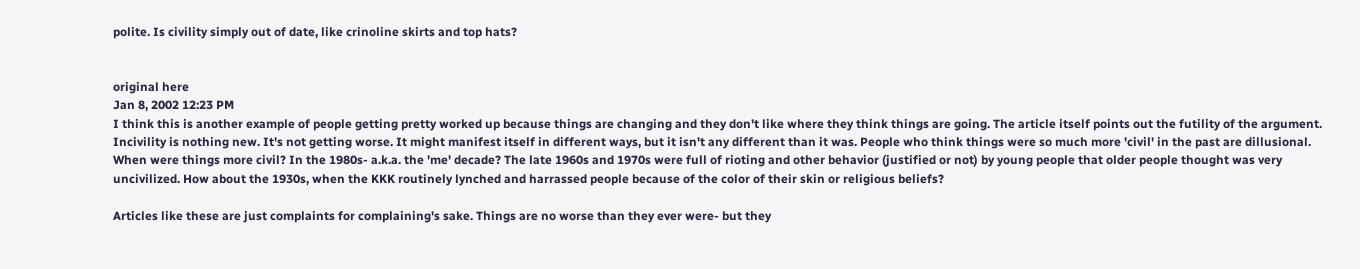polite. Is civility simply out of date, like crinoline skirts and top hats?


original here
Jan 8, 2002 12:23 PM
I think this is another example of people getting pretty worked up because things are changing and they don't like where they think things are going. The article itself points out the futility of the argument. Incivility is nothing new. It's not getting worse. It might manifest itself in different ways, but it isn't any different than it was. People who think things were so much more 'civil' in the past are dillusional. When were things more civil? In the 1980s- a.k.a. the 'me' decade? The late 1960s and 1970s were full of rioting and other behavior (justified or not) by young people that older people thought was very uncivilized. How about the 1930s, when the KKK routinely lynched and harrassed people because of the color of their skin or religious beliefs?

Articles like these are just complaints for complaining's sake. Things are no worse than they ever were- but they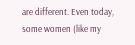are different. Even today, some women (like my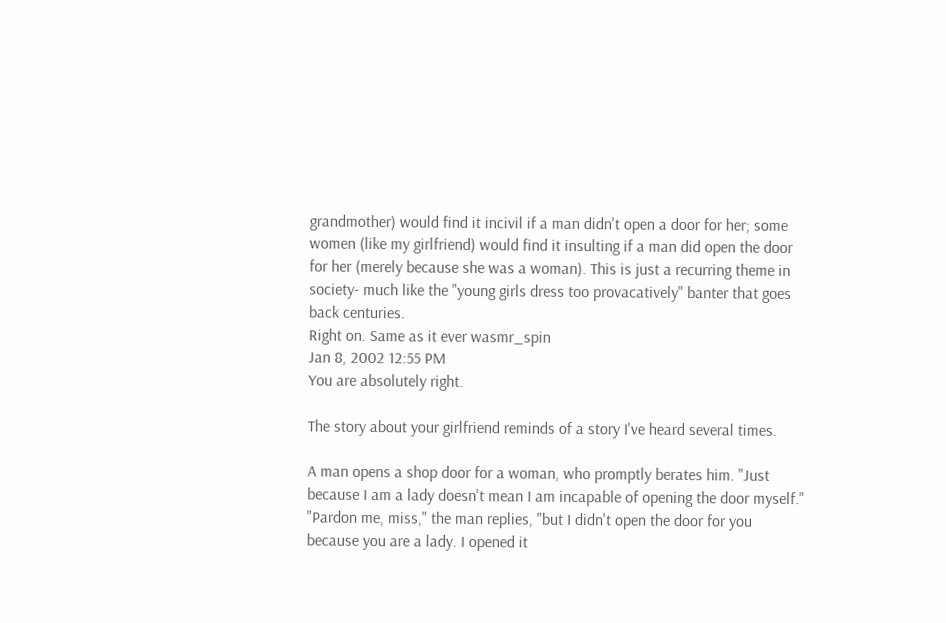grandmother) would find it incivil if a man didn't open a door for her; some women (like my girlfriend) would find it insulting if a man did open the door for her (merely because she was a woman). This is just a recurring theme in society- much like the "young girls dress too provacatively" banter that goes back centuries.
Right on. Same as it ever wasmr_spin
Jan 8, 2002 12:55 PM
You are absolutely right.

The story about your girlfriend reminds of a story I've heard several times.

A man opens a shop door for a woman, who promptly berates him. "Just because I am a lady doesn't mean I am incapable of opening the door myself." "Pardon me, miss," the man replies, "but I didn't open the door for you because you are a lady. I opened it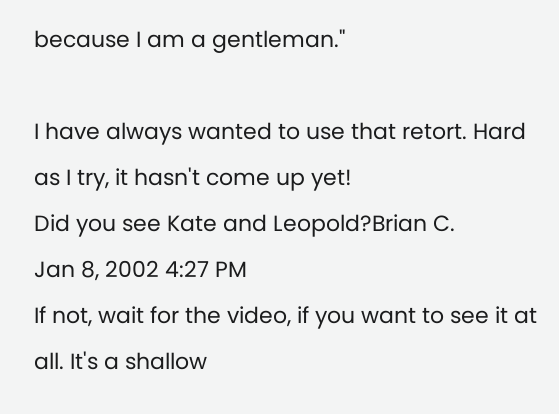because I am a gentleman."

I have always wanted to use that retort. Hard as I try, it hasn't come up yet!
Did you see Kate and Leopold?Brian C.
Jan 8, 2002 4:27 PM
If not, wait for the video, if you want to see it at all. It's a shallow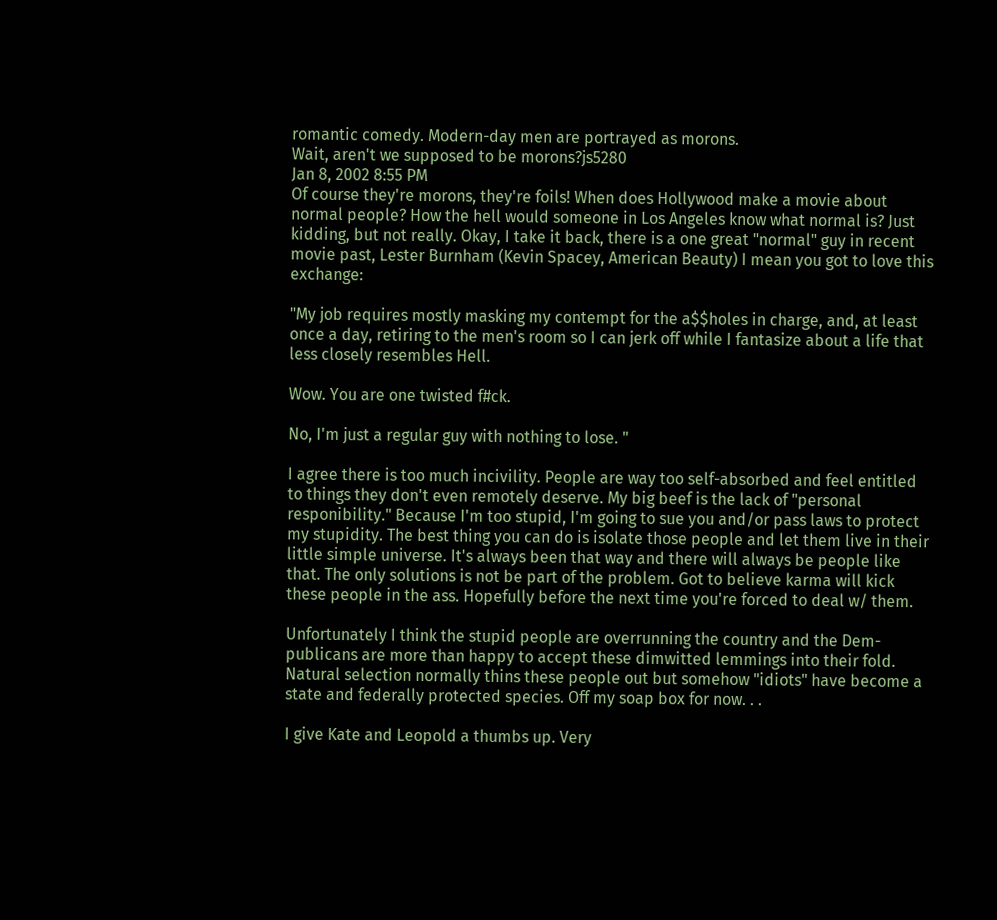romantic comedy. Modern-day men are portrayed as morons.
Wait, aren't we supposed to be morons?js5280
Jan 8, 2002 8:55 PM
Of course they're morons, they're foils! When does Hollywood make a movie about normal people? How the hell would someone in Los Angeles know what normal is? Just kidding, but not really. Okay, I take it back, there is a one great "normal" guy in recent movie past, Lester Burnham (Kevin Spacey, American Beauty) I mean you got to love this exchange:

"My job requires mostly masking my contempt for the a$$holes in charge, and, at least once a day, retiring to the men's room so I can jerk off while I fantasize about a life that less closely resembles Hell.

Wow. You are one twisted f#ck.

No, I'm just a regular guy with nothing to lose. "

I agree there is too much incivility. People are way too self-absorbed and feel entitled to things they don't even remotely deserve. My big beef is the lack of "personal responibility." Because I'm too stupid, I'm going to sue you and/or pass laws to protect my stupidity. The best thing you can do is isolate those people and let them live in their little simple universe. It's always been that way and there will always be people like that. The only solutions is not be part of the problem. Got to believe karma will kick these people in the ass. Hopefully before the next time you're forced to deal w/ them.

Unfortunately I think the stupid people are overrunning the country and the Dem-publicans are more than happy to accept these dimwitted lemmings into their fold. Natural selection normally thins these people out but somehow "idiots" have become a state and federally protected species. Off my soap box for now. . .

I give Kate and Leopold a thumbs up. Very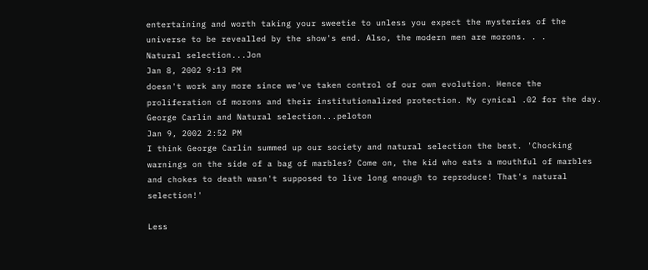entertaining and worth taking your sweetie to unless you expect the mysteries of the universe to be revealled by the show's end. Also, the modern men are morons. . .
Natural selection...Jon
Jan 8, 2002 9:13 PM
doesn't work any more since we've taken control of our own evolution. Hence the
proliferation of morons and their institutionalized protection. My cynical .02 for the day.
George Carlin and Natural selection...peloton
Jan 9, 2002 2:52 PM
I think George Carlin summed up our society and natural selection the best. 'Chocking warnings on the side of a bag of marbles? Come on, the kid who eats a mouthful of marbles and chokes to death wasn't supposed to live long enough to reproduce! That's natural selection!'

Less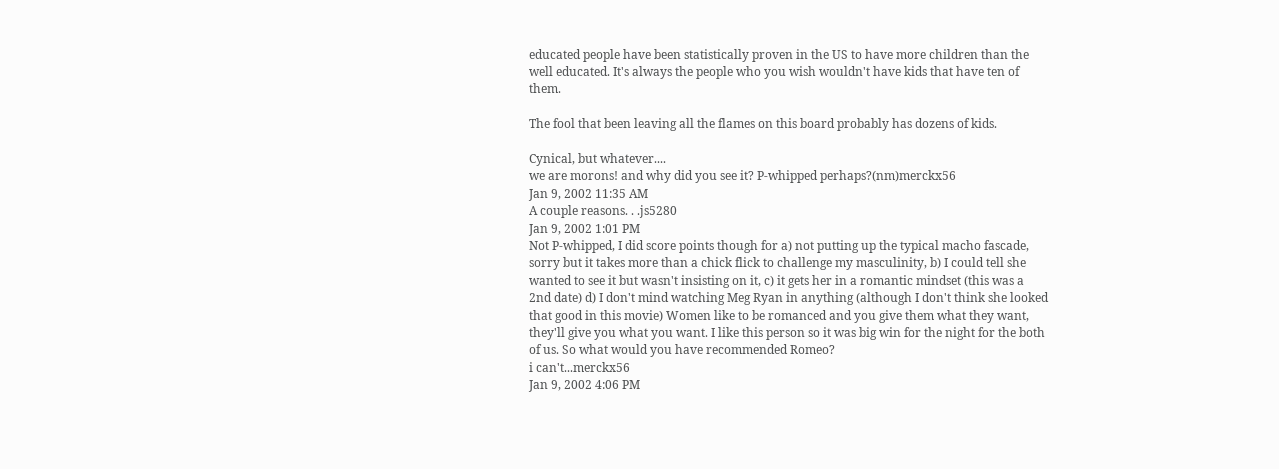educated people have been statistically proven in the US to have more children than the well educated. It's always the people who you wish wouldn't have kids that have ten of them.

The fool that been leaving all the flames on this board probably has dozens of kids.

Cynical, but whatever....
we are morons! and why did you see it? P-whipped perhaps?(nm)merckx56
Jan 9, 2002 11:35 AM
A couple reasons. . .js5280
Jan 9, 2002 1:01 PM
Not P-whipped, I did score points though for a) not putting up the typical macho fascade, sorry but it takes more than a chick flick to challenge my masculinity, b) I could tell she wanted to see it but wasn't insisting on it, c) it gets her in a romantic mindset (this was a 2nd date) d) I don't mind watching Meg Ryan in anything (although I don't think she looked that good in this movie) Women like to be romanced and you give them what they want, they'll give you what you want. I like this person so it was big win for the night for the both of us. So what would you have recommended Romeo?
i can't...merckx56
Jan 9, 2002 4:06 PM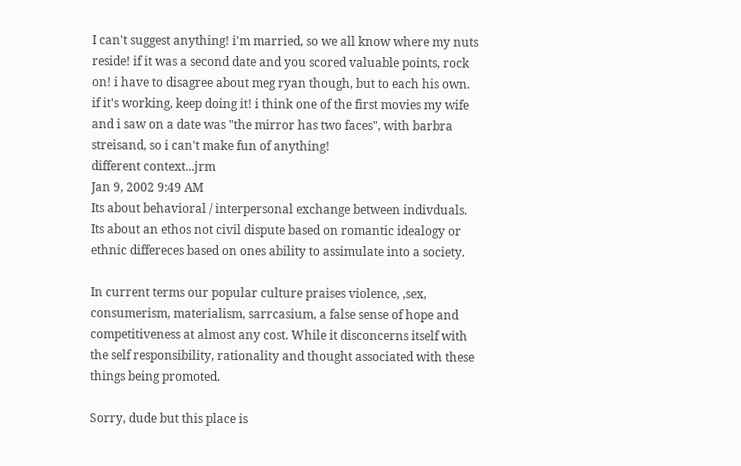I can't suggest anything! i'm married, so we all know where my nuts reside! if it was a second date and you scored valuable points, rock on! i have to disagree about meg ryan though, but to each his own. if it's working, keep doing it! i think one of the first movies my wife and i saw on a date was "the mirror has two faces", with barbra streisand, so i can't make fun of anything!
different context...jrm
Jan 9, 2002 9:49 AM
Its about behavioral / interpersonal exchange between indivduals. Its about an ethos not civil dispute based on romantic idealogy or ethnic differeces based on ones ability to assimulate into a society.

In current terms our popular culture praises violence, ,sex, consumerism, materialism, sarrcasium, a false sense of hope and competitiveness at almost any cost. While it disconcerns itself with the self responsibility, rationality and thought associated with these things being promoted.

Sorry, dude but this place is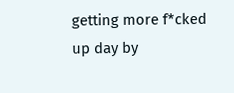getting more f*cked up day by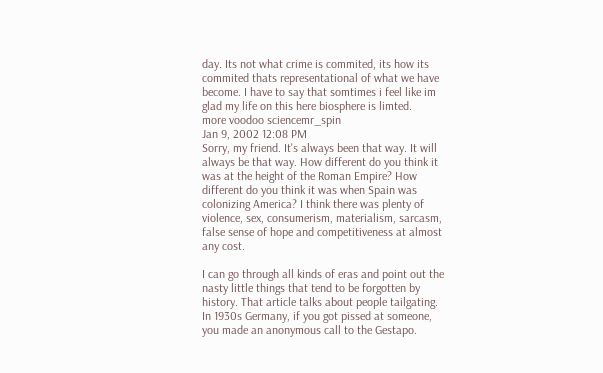day. Its not what crime is commited, its how its commited thats representational of what we have become. I have to say that somtimes i feel like im glad my life on this here biosphere is limted.
more voodoo sciencemr_spin
Jan 9, 2002 12:08 PM
Sorry, my friend. It's always been that way. It will always be that way. How different do you think it was at the height of the Roman Empire? How different do you think it was when Spain was colonizing America? I think there was plenty of violence, sex, consumerism, materialism, sarcasm, false sense of hope and competitiveness at almost any cost.

I can go through all kinds of eras and point out the nasty little things that tend to be forgotten by history. That article talks about people tailgating. In 1930s Germany, if you got pissed at someone, you made an anonymous call to the Gestapo.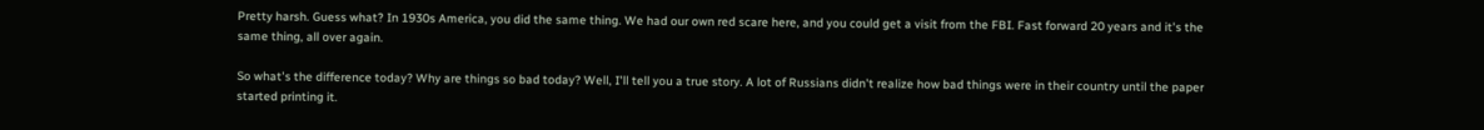Pretty harsh. Guess what? In 1930s America, you did the same thing. We had our own red scare here, and you could get a visit from the FBI. Fast forward 20 years and it's the same thing, all over again.

So what's the difference today? Why are things so bad today? Well, I'll tell you a true story. A lot of Russians didn't realize how bad things were in their country until the paper started printing it.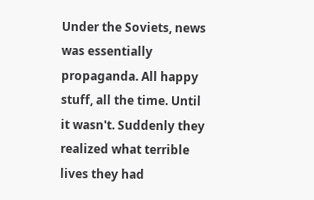Under the Soviets, news was essentially propaganda. All happy stuff, all the time. Until it wasn't. Suddenly they realized what terrible lives they had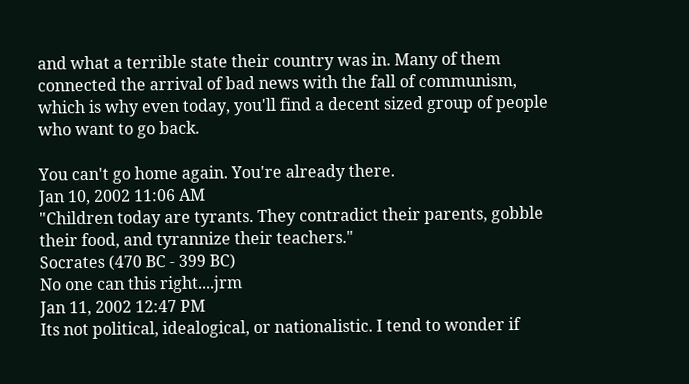and what a terrible state their country was in. Many of them connected the arrival of bad news with the fall of communism, which is why even today, you'll find a decent sized group of people who want to go back.

You can't go home again. You're already there.
Jan 10, 2002 11:06 AM
"Children today are tyrants. They contradict their parents, gobble their food, and tyrannize their teachers."
Socrates (470 BC - 399 BC)
No one can this right....jrm
Jan 11, 2002 12:47 PM
Its not political, idealogical, or nationalistic. I tend to wonder if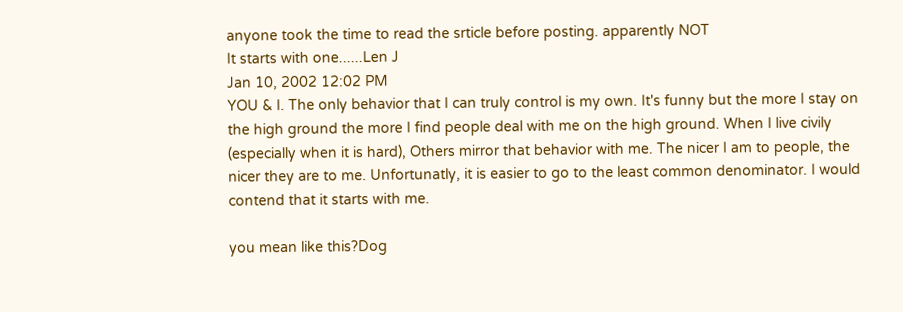anyone took the time to read the srticle before posting. apparently NOT
It starts with one......Len J
Jan 10, 2002 12:02 PM
YOU & I. The only behavior that I can truly control is my own. It's funny but the more I stay on the high ground the more I find people deal with me on the high ground. When I live civily (especially when it is hard), Others mirror that behavior with me. The nicer I am to people, the nicer they are to me. Unfortunatly, it is easier to go to the least common denominator. I would contend that it starts with me.

you mean like this?Dog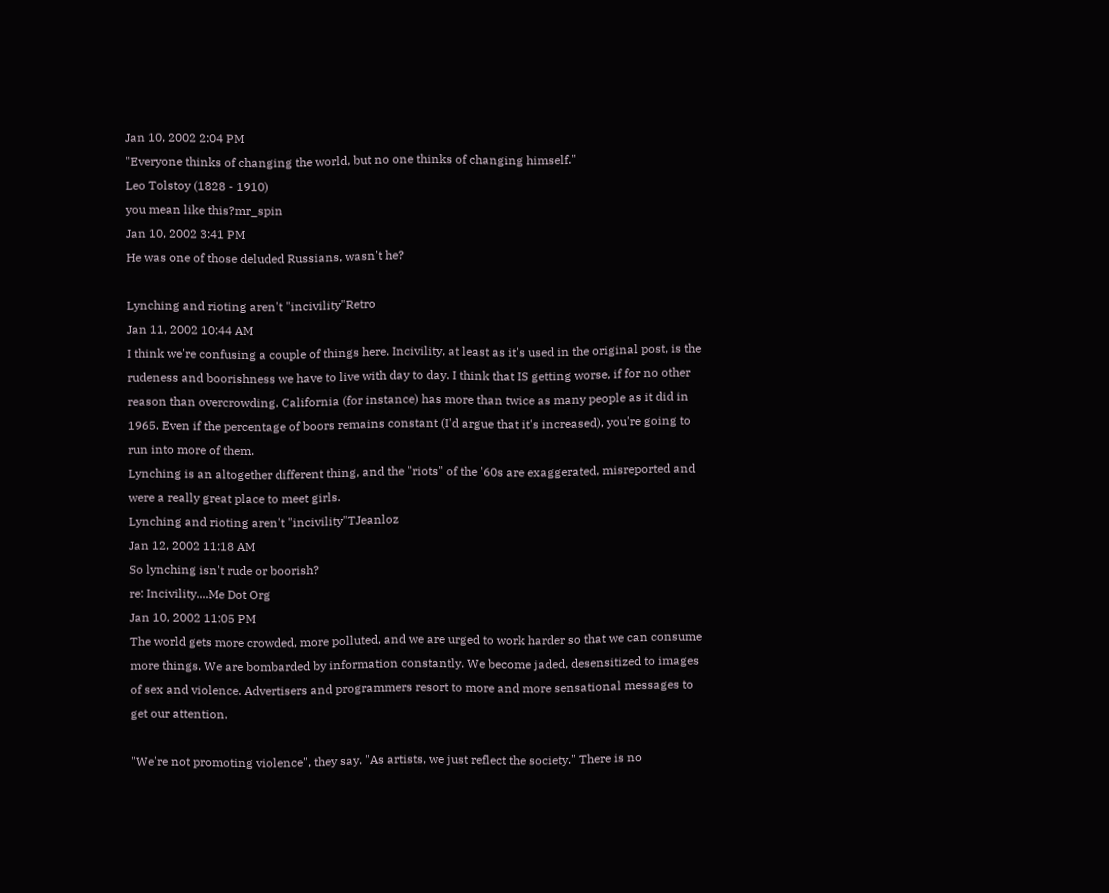Jan 10, 2002 2:04 PM
"Everyone thinks of changing the world, but no one thinks of changing himself."
Leo Tolstoy (1828 - 1910)
you mean like this?mr_spin
Jan 10, 2002 3:41 PM
He was one of those deluded Russians, wasn't he?

Lynching and rioting aren't "incivility"Retro
Jan 11, 2002 10:44 AM
I think we're confusing a couple of things here. Incivility, at least as it's used in the original post, is the rudeness and boorishness we have to live with day to day. I think that IS getting worse, if for no other reason than overcrowding. California (for instance) has more than twice as many people as it did in 1965. Even if the percentage of boors remains constant (I'd argue that it's increased), you're going to run into more of them.
Lynching is an altogether different thing, and the "riots" of the '60s are exaggerated, misreported and were a really great place to meet girls.
Lynching and rioting aren't "incivility"TJeanloz
Jan 12, 2002 11:18 AM
So lynching isn't rude or boorish?
re: Incivility....Me Dot Org
Jan 10, 2002 11:05 PM
The world gets more crowded, more polluted, and we are urged to work harder so that we can consume more things. We are bombarded by information constantly. We become jaded, desensitized to images of sex and violence. Advertisers and programmers resort to more and more sensational messages to get our attention.

"We're not promoting violence", they say. "As artists, we just reflect the society." There is no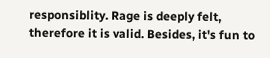responsiblity. Rage is deeply felt, therefore it is valid. Besides, it's fun to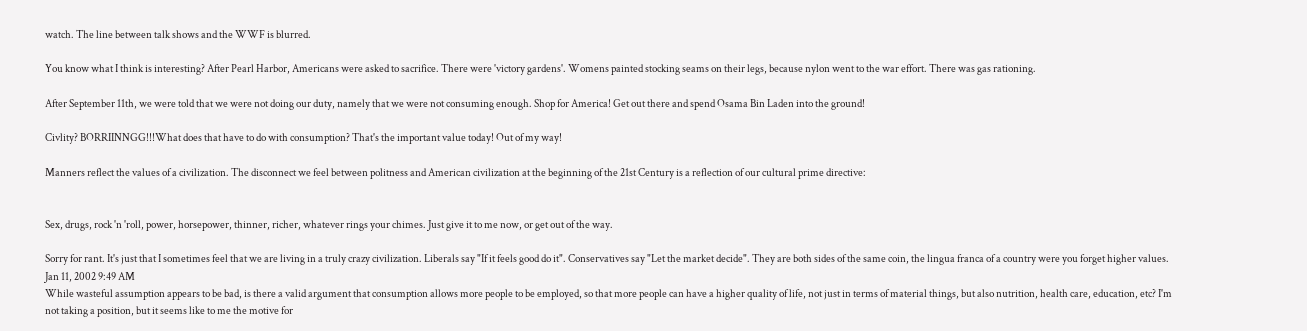watch. The line between talk shows and the WWF is blurred.

You know what I think is interesting? After Pearl Harbor, Americans were asked to sacrifice. There were 'victory gardens'. Womens painted stocking seams on their legs, because nylon went to the war effort. There was gas rationing.

After September 11th, we were told that we were not doing our duty, namely that we were not consuming enough. Shop for America! Get out there and spend Osama Bin Laden into the ground!

Civlity? BORRIINNGG!!!What does that have to do with consumption? That's the important value today! Out of my way!

Manners reflect the values of a civilization. The disconnect we feel between politness and American civilization at the beginning of the 21st Century is a reflection of our cultural prime directive:


Sex, drugs, rock 'n 'roll, power, horsepower, thinner, richer, whatever rings your chimes. Just give it to me now, or get out of the way.

Sorry for rant. It's just that I sometimes feel that we are living in a truly crazy civilization. Liberals say "If it feels good do it". Conservatives say "Let the market decide". They are both sides of the same coin, the lingua franca of a country were you forget higher values.
Jan 11, 2002 9:49 AM
While wasteful assumption appears to be bad, is there a valid argument that consumption allows more people to be employed, so that more people can have a higher quality of life, not just in terms of material things, but also nutrition, health care, education, etc? I'm not taking a position, but it seems like to me the motive for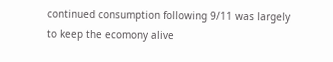continued consumption following 9/11 was largely to keep the ecomony alive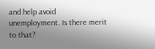and help avoid unemployment. Is there merit to that?